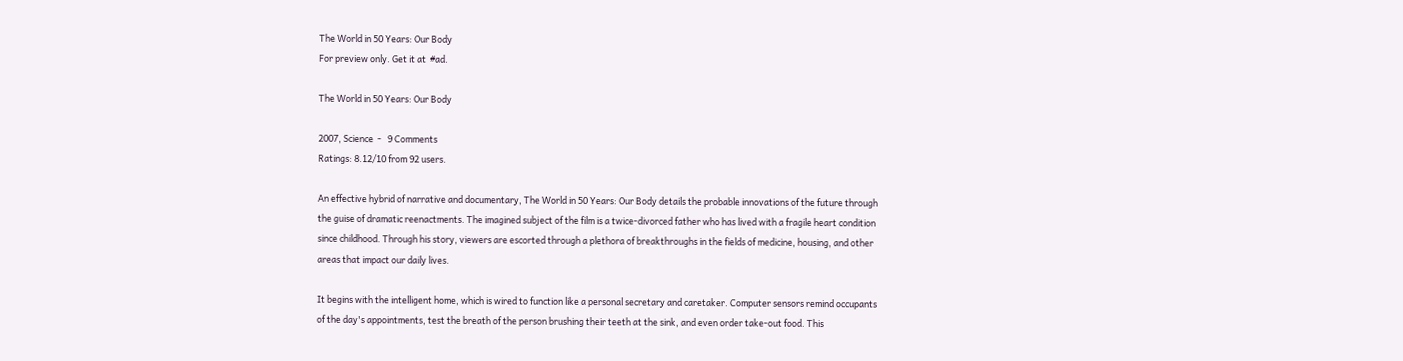The World in 50 Years: Our Body
For preview only. Get it at  #ad.

The World in 50 Years: Our Body

2007, Science  -   9 Comments
Ratings: 8.12/10 from 92 users.

An effective hybrid of narrative and documentary, The World in 50 Years: Our Body details the probable innovations of the future through the guise of dramatic reenactments. The imagined subject of the film is a twice-divorced father who has lived with a fragile heart condition since childhood. Through his story, viewers are escorted through a plethora of breakthroughs in the fields of medicine, housing, and other areas that impact our daily lives.

It begins with the intelligent home, which is wired to function like a personal secretary and caretaker. Computer sensors remind occupants of the day's appointments, test the breath of the person brushing their teeth at the sink, and even order take-out food. This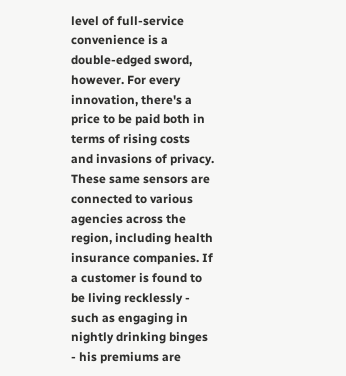level of full-service convenience is a double-edged sword, however. For every innovation, there's a price to be paid both in terms of rising costs and invasions of privacy. These same sensors are connected to various agencies across the region, including health insurance companies. If a customer is found to be living recklessly - such as engaging in nightly drinking binges - his premiums are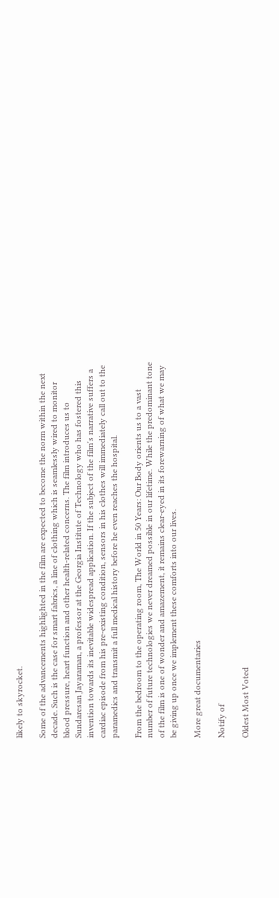likely to skyrocket.

Some of the advancements highlighted in the film are expected to become the norm within the next decade. Such is the case for smart fabrics, a line of clothing which is seamlessly wired to monitor blood pressure, heart function and other health-related concerns. The film introduces us to Sundaresan Jayaraman, a professor at the Georgia Institute of Technology who has fostered this invention towards its inevitable widespread application. If the subject of the film's narrative suffers a cardiac episode from his pre-existing condition, sensors in his clothes will immediately call out to the paramedics and transmit a full medical history before he even reaches the hospital.

From the bedroom to the operating room, The World in 50 Years: Our Body orients us to a vast number of future technologies we never dreamed possible in our lifetime. While the predominant tone of the film is one of wonder and amazement, it remains clear-eyed in its forewarning of what we may be giving up once we implement these comforts into our lives.

More great documentaries

Notify of

Oldest Most Voted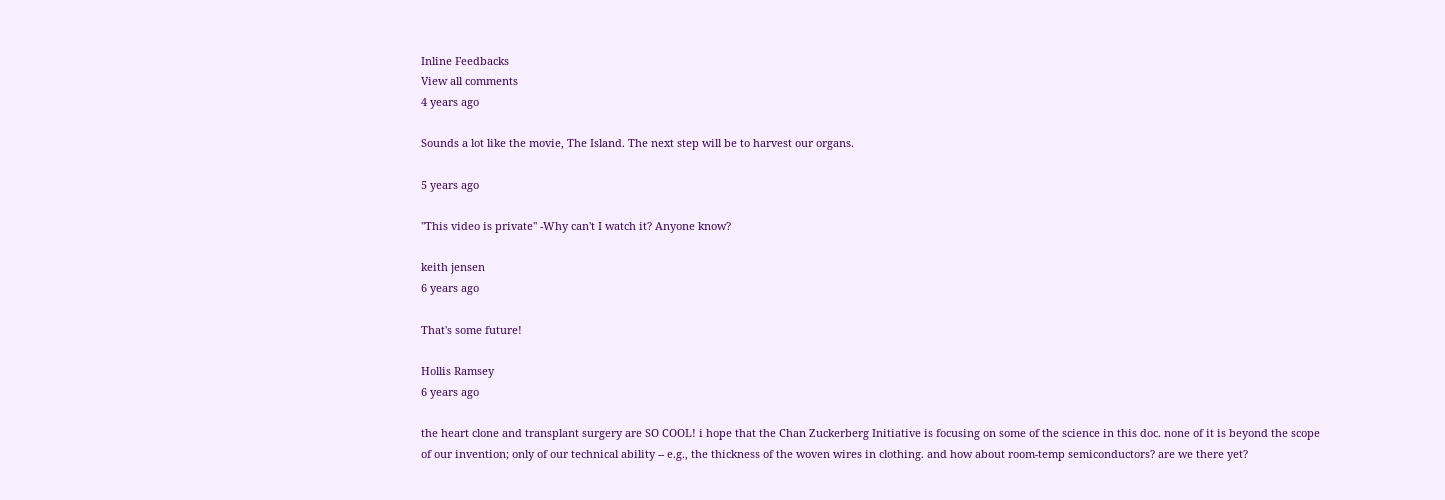Inline Feedbacks
View all comments
4 years ago

Sounds a lot like the movie, The Island. The next step will be to harvest our organs.

5 years ago

''This video is private'' -Why can't I watch it? Anyone know?

keith jensen
6 years ago

That's some future!

Hollis Ramsey
6 years ago

the heart clone and transplant surgery are SO COOL! i hope that the Chan Zuckerberg Initiative is focusing on some of the science in this doc. none of it is beyond the scope of our invention; only of our technical ability -- e.g., the thickness of the woven wires in clothing. and how about room-temp semiconductors? are we there yet?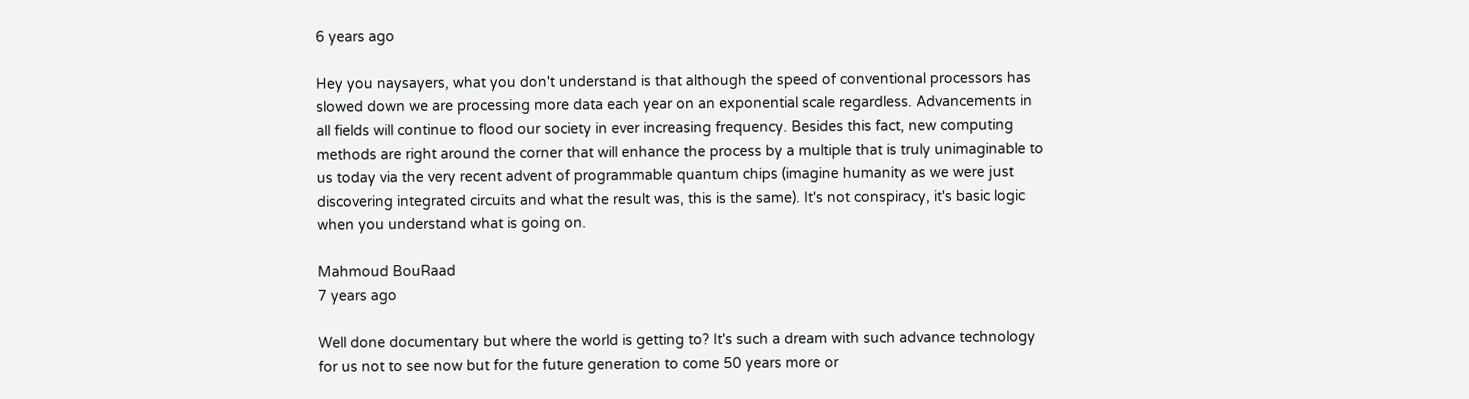6 years ago

Hey you naysayers, what you don't understand is that although the speed of conventional processors has slowed down we are processing more data each year on an exponential scale regardless. Advancements in all fields will continue to flood our society in ever increasing frequency. Besides this fact, new computing methods are right around the corner that will enhance the process by a multiple that is truly unimaginable to us today via the very recent advent of programmable quantum chips (imagine humanity as we were just discovering integrated circuits and what the result was, this is the same). It's not conspiracy, it's basic logic when you understand what is going on.

Mahmoud BouRaad
7 years ago

Well done documentary but where the world is getting to? It's such a dream with such advance technology for us not to see now but for the future generation to come 50 years more or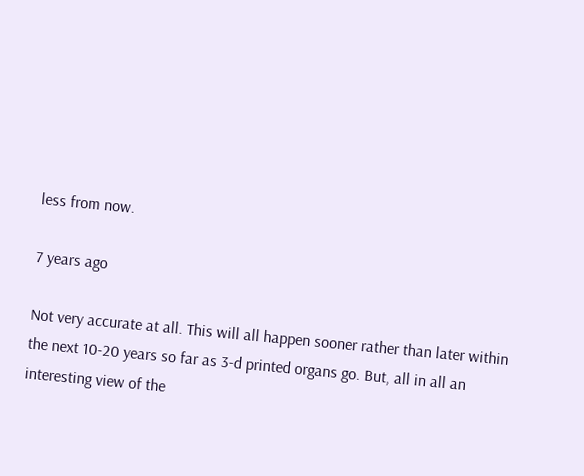less from now.

7 years ago

Not very accurate at all. This will all happen sooner rather than later within the next 10-20 years so far as 3-d printed organs go. But, all in all an interesting view of the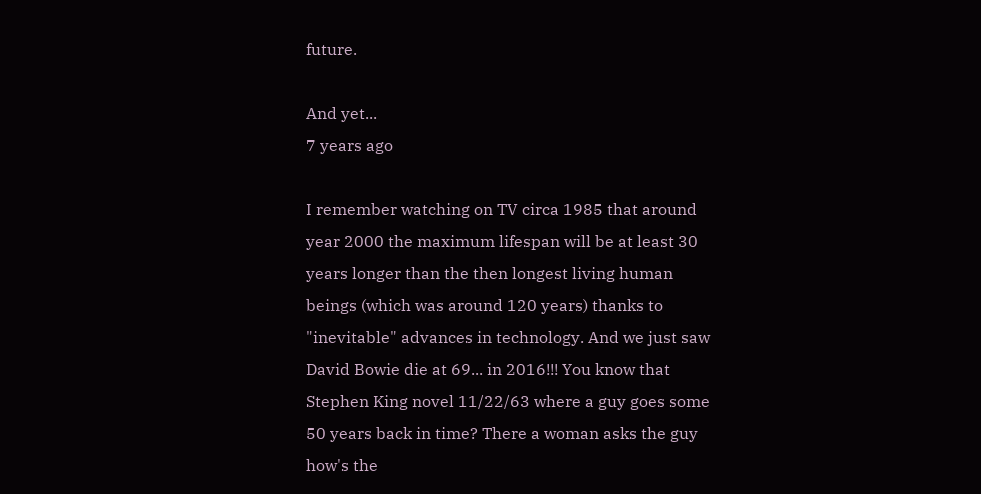future.

And yet...
7 years ago

I remember watching on TV circa 1985 that around year 2000 the maximum lifespan will be at least 30 years longer than the then longest living human beings (which was around 120 years) thanks to "inevitable" advances in technology. And we just saw David Bowie die at 69... in 2016!!! You know that Stephen King novel 11/22/63 where a guy goes some 50 years back in time? There a woman asks the guy how's the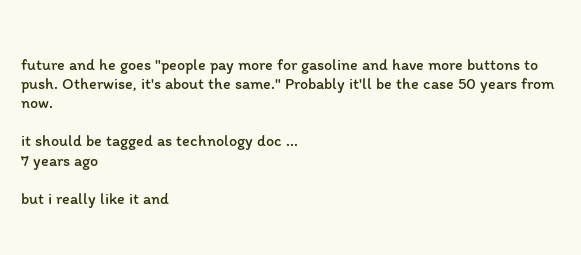future and he goes "people pay more for gasoline and have more buttons to push. Otherwise, it's about the same." Probably it'll be the case 50 years from now.

it should be tagged as technology doc ...
7 years ago

but i really like it and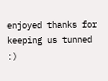enjoyed thanks for keeping us tunned :)